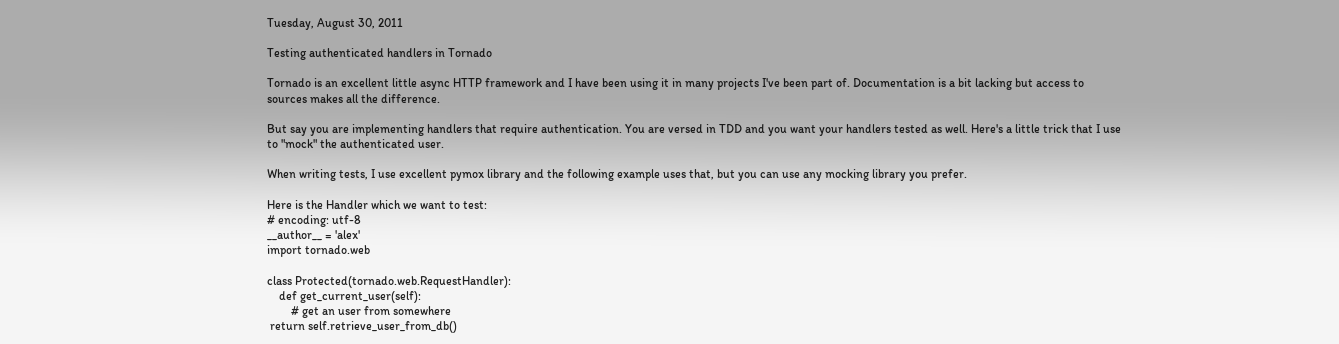Tuesday, August 30, 2011

Testing authenticated handlers in Tornado

Tornado is an excellent little async HTTP framework and I have been using it in many projects I've been part of. Documentation is a bit lacking but access to sources makes all the difference.

But say you are implementing handlers that require authentication. You are versed in TDD and you want your handlers tested as well. Here's a little trick that I use to "mock" the authenticated user.

When writing tests, I use excellent pymox library and the following example uses that, but you can use any mocking library you prefer.

Here is the Handler which we want to test:
# encoding: utf-8
__author__ = 'alex'
import tornado.web

class Protected(tornado.web.RequestHandler):
    def get_current_user(self):
        # get an user from somewhere
 return self.retrieve_user_from_db()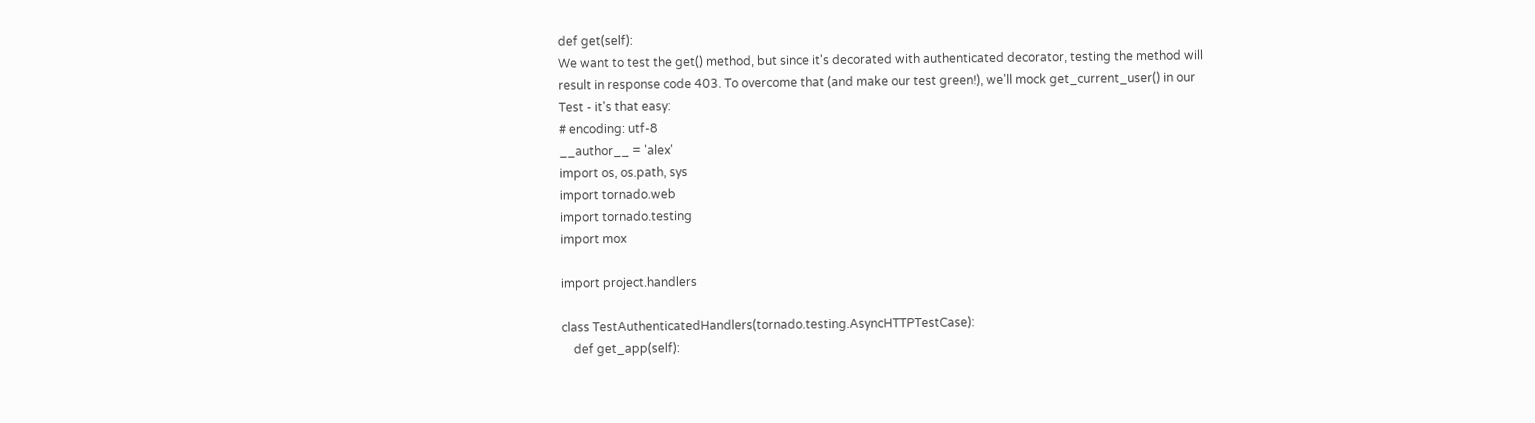def get(self):
We want to test the get() method, but since it's decorated with authenticated decorator, testing the method will result in response code 403. To overcome that (and make our test green!), we'll mock get_current_user() in our Test - it's that easy:
# encoding: utf-8
__author__ = 'alex'
import os, os.path, sys
import tornado.web
import tornado.testing
import mox

import project.handlers

class TestAuthenticatedHandlers(tornado.testing.AsyncHTTPTestCase):
    def get_app(self):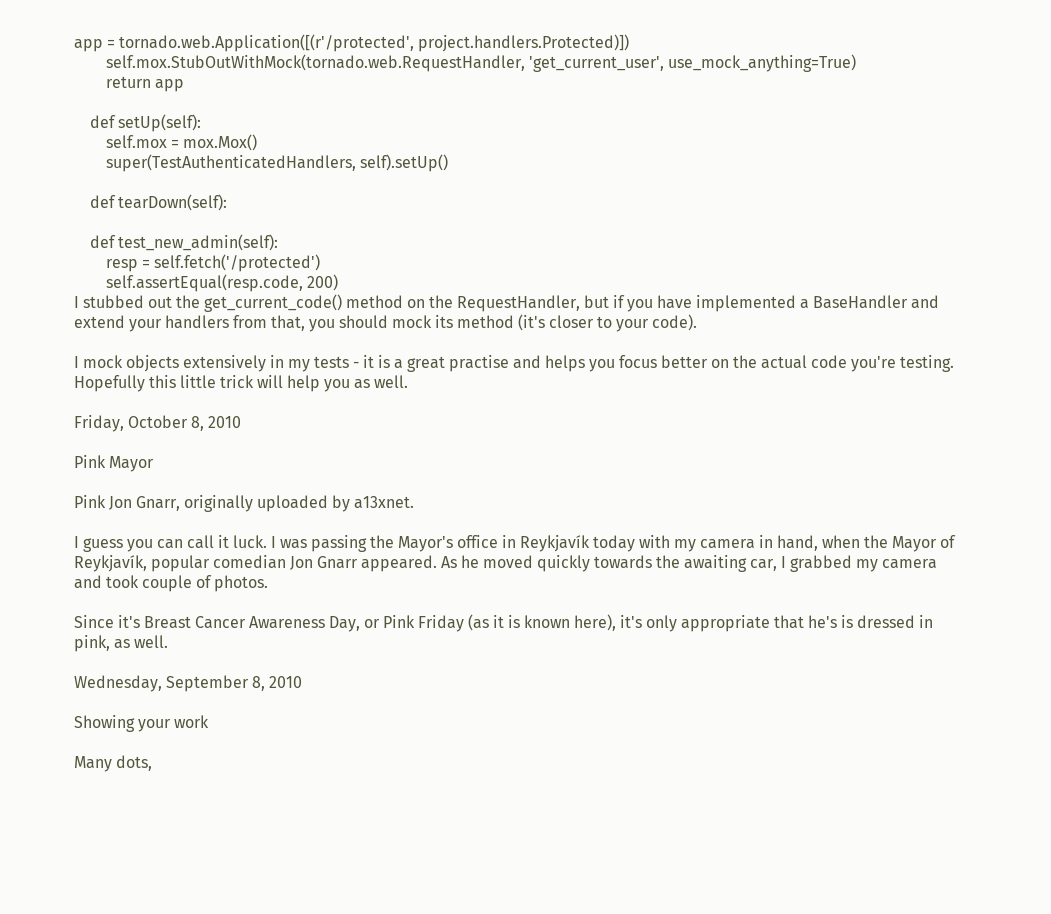app = tornado.web.Application([(r'/protected', project.handlers.Protected)])
        self.mox.StubOutWithMock(tornado.web.RequestHandler, 'get_current_user', use_mock_anything=True)
        return app

    def setUp(self):
        self.mox = mox.Mox()
        super(TestAuthenticatedHandlers, self).setUp()

    def tearDown(self):

    def test_new_admin(self):
        resp = self.fetch('/protected')
        self.assertEqual(resp.code, 200)
I stubbed out the get_current_code() method on the RequestHandler, but if you have implemented a BaseHandler and extend your handlers from that, you should mock its method (it's closer to your code).

I mock objects extensively in my tests - it is a great practise and helps you focus better on the actual code you're testing. Hopefully this little trick will help you as well.

Friday, October 8, 2010

Pink Mayor

Pink Jon Gnarr, originally uploaded by a13xnet.

I guess you can call it luck. I was passing the Mayor's office in Reykjavík today with my camera in hand, when the Mayor of Reykjavík, popular comedian Jon Gnarr appeared. As he moved quickly towards the awaiting car, I grabbed my camera and took couple of photos.

Since it's Breast Cancer Awareness Day, or Pink Friday (as it is known here), it's only appropriate that he's is dressed in pink, as well.

Wednesday, September 8, 2010

Showing your work

Many dots,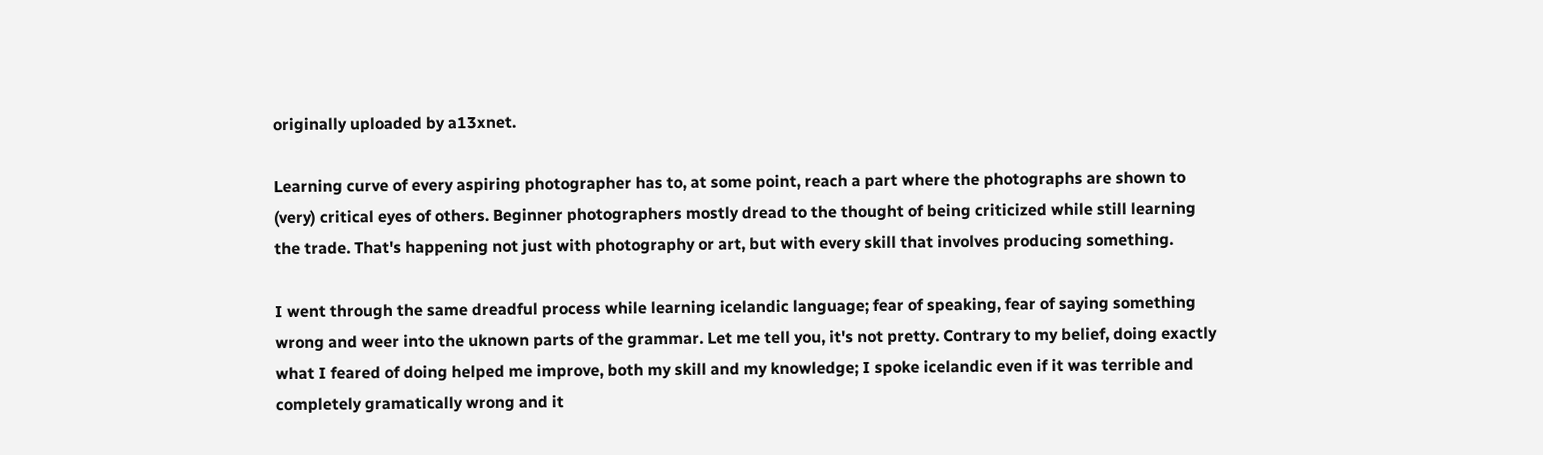originally uploaded by a13xnet.

Learning curve of every aspiring photographer has to, at some point, reach a part where the photographs are shown to (very) critical eyes of others. Beginner photographers mostly dread to the thought of being criticized while still learning the trade. That's happening not just with photography or art, but with every skill that involves producing something.

I went through the same dreadful process while learning icelandic language; fear of speaking, fear of saying something wrong and weer into the uknown parts of the grammar. Let me tell you, it's not pretty. Contrary to my belief, doing exactly what I feared of doing helped me improve, both my skill and my knowledge; I spoke icelandic even if it was terrible and completely gramatically wrong and it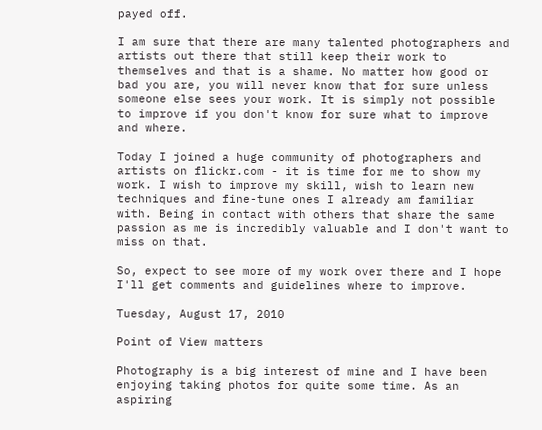payed off.

I am sure that there are many talented photographers and artists out there that still keep their work to themselves and that is a shame. No matter how good or bad you are, you will never know that for sure unless someone else sees your work. It is simply not possible to improve if you don't know for sure what to improve and where.

Today I joined a huge community of photographers and artists on flickr.com - it is time for me to show my work. I wish to improve my skill, wish to learn new techniques and fine-tune ones I already am familiar with. Being in contact with others that share the same passion as me is incredibly valuable and I don't want to miss on that.

So, expect to see more of my work over there and I hope I'll get comments and guidelines where to improve.

Tuesday, August 17, 2010

Point of View matters

Photography is a big interest of mine and I have been enjoying taking photos for quite some time. As an aspiring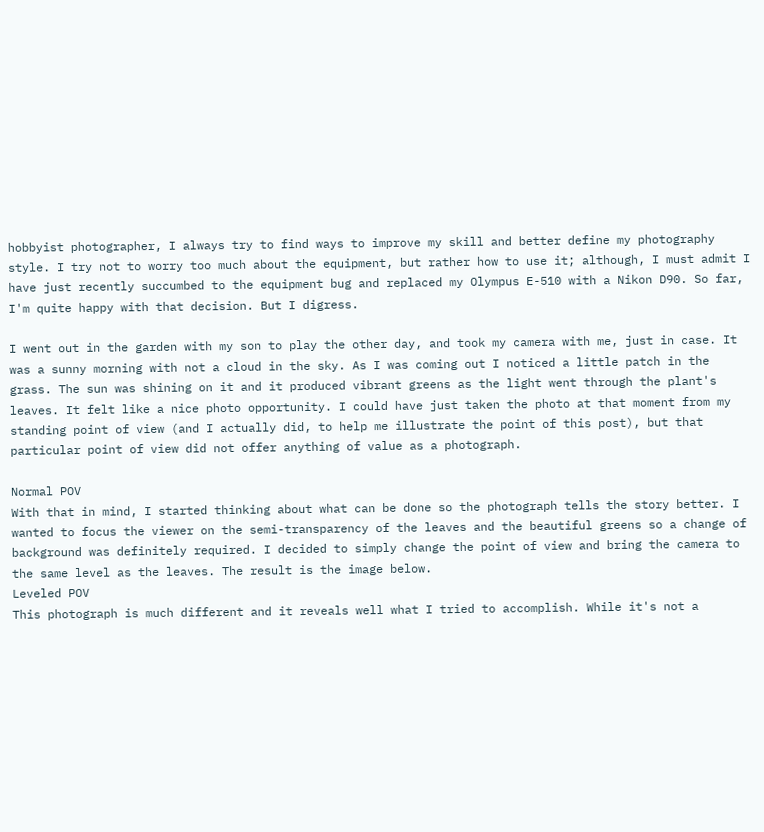hobbyist photographer, I always try to find ways to improve my skill and better define my photography style. I try not to worry too much about the equipment, but rather how to use it; although, I must admit I have just recently succumbed to the equipment bug and replaced my Olympus E-510 with a Nikon D90. So far, I'm quite happy with that decision. But I digress.

I went out in the garden with my son to play the other day, and took my camera with me, just in case. It was a sunny morning with not a cloud in the sky. As I was coming out I noticed a little patch in the grass. The sun was shining on it and it produced vibrant greens as the light went through the plant's leaves. It felt like a nice photo opportunity. I could have just taken the photo at that moment from my standing point of view (and I actually did, to help me illustrate the point of this post), but that particular point of view did not offer anything of value as a photograph.

Normal POV
With that in mind, I started thinking about what can be done so the photograph tells the story better. I wanted to focus the viewer on the semi-transparency of the leaves and the beautiful greens so a change of background was definitely required. I decided to simply change the point of view and bring the camera to the same level as the leaves. The result is the image below.
Leveled POV
This photograph is much different and it reveals well what I tried to accomplish. While it's not a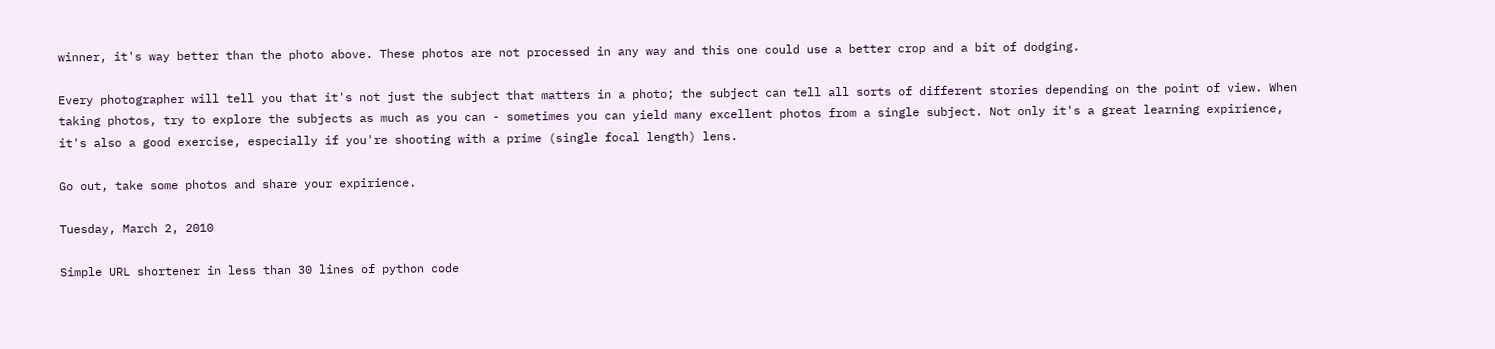winner, it's way better than the photo above. These photos are not processed in any way and this one could use a better crop and a bit of dodging.

Every photographer will tell you that it's not just the subject that matters in a photo; the subject can tell all sorts of different stories depending on the point of view. When taking photos, try to explore the subjects as much as you can - sometimes you can yield many excellent photos from a single subject. Not only it's a great learning expirience, it's also a good exercise, especially if you're shooting with a prime (single focal length) lens.

Go out, take some photos and share your expirience.

Tuesday, March 2, 2010

Simple URL shortener in less than 30 lines of python code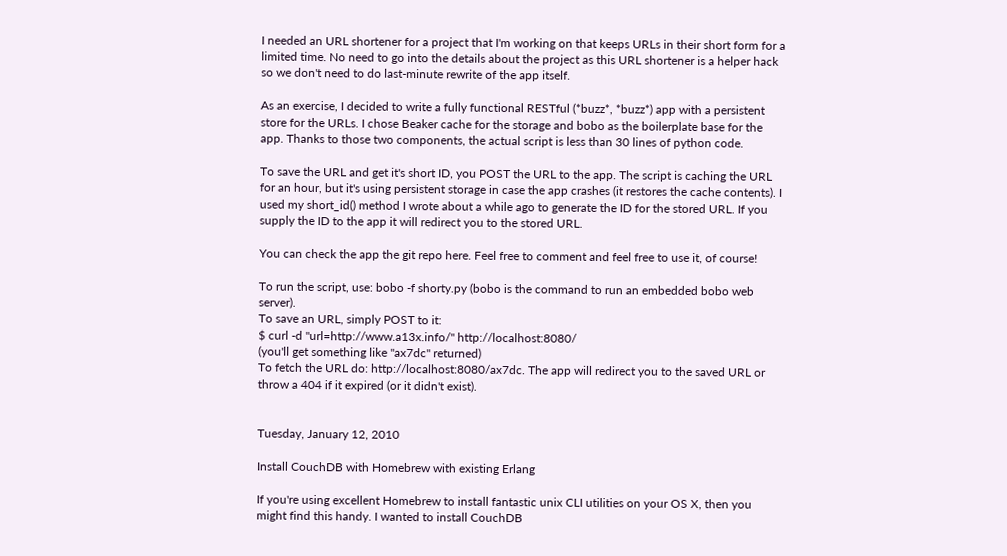I needed an URL shortener for a project that I'm working on that keeps URLs in their short form for a limited time. No need to go into the details about the project as this URL shortener is a helper hack so we don't need to do last-minute rewrite of the app itself.

As an exercise, I decided to write a fully functional RESTful (*buzz*, *buzz*) app with a persistent store for the URLs. I chose Beaker cache for the storage and bobo as the boilerplate base for the app. Thanks to those two components, the actual script is less than 30 lines of python code.

To save the URL and get it's short ID, you POST the URL to the app. The script is caching the URL for an hour, but it's using persistent storage in case the app crashes (it restores the cache contents). I used my short_id() method I wrote about a while ago to generate the ID for the stored URL. If you supply the ID to the app it will redirect you to the stored URL.

You can check the app the git repo here. Feel free to comment and feel free to use it, of course!

To run the script, use: bobo -f shorty.py (bobo is the command to run an embedded bobo web server).
To save an URL, simply POST to it:
$ curl -d "url=http://www.a13x.info/" http://localhost:8080/
(you'll get something like "ax7dc" returned)
To fetch the URL do: http://localhost:8080/ax7dc. The app will redirect you to the saved URL or throw a 404 if it expired (or it didn't exist).


Tuesday, January 12, 2010

Install CouchDB with Homebrew with existing Erlang

If you're using excellent Homebrew to install fantastic unix CLI utilities on your OS X, then you might find this handy. I wanted to install CouchDB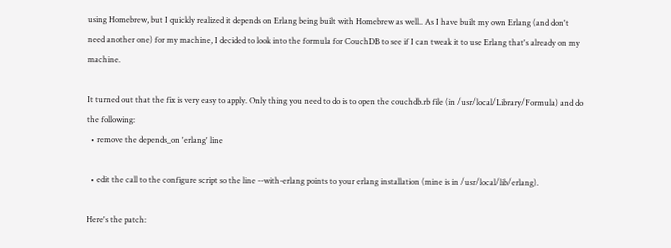using Homebrew, but I quickly realized it depends on Erlang being built with Homebrew as well.. As I have built my own Erlang (and don't need another one) for my machine, I decided to look into the formula for CouchDB to see if I can tweak it to use Erlang that's already on my machine.

It turned out that the fix is very easy to apply. Only thing you need to do is to open the couchdb.rb file (in /usr/local/Library/Formula) and do the following:
  • remove the depends_on 'erlang' line

  • edit the call to the configure script so the line --with-erlang points to your erlang installation (mine is in /usr/local/lib/erlang).

Here's the patch: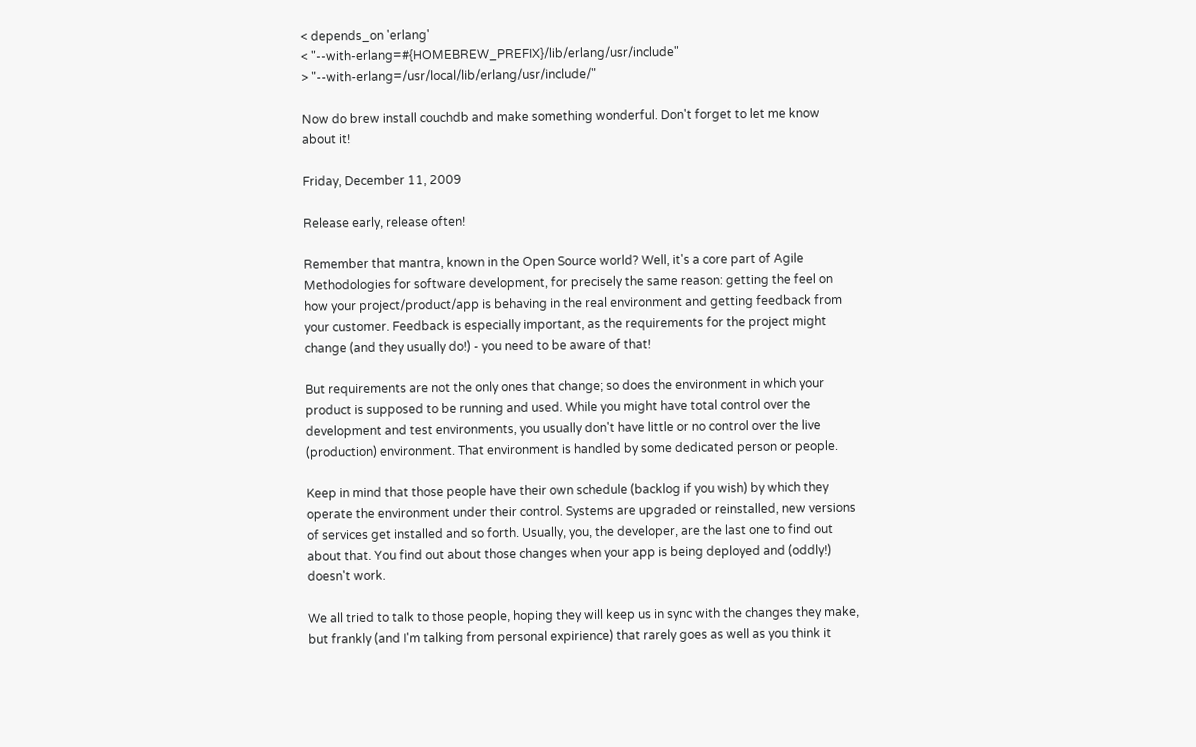< depends_on 'erlang'
< "--with-erlang=#{HOMEBREW_PREFIX}/lib/erlang/usr/include"
> "--with-erlang=/usr/local/lib/erlang/usr/include/"

Now do brew install couchdb and make something wonderful. Don't forget to let me know about it!

Friday, December 11, 2009

Release early, release often!

Remember that mantra, known in the Open Source world? Well, it's a core part of Agile Methodologies for software development, for precisely the same reason: getting the feel on how your project/product/app is behaving in the real environment and getting feedback from your customer. Feedback is especially important, as the requirements for the project might change (and they usually do!) - you need to be aware of that!

But requirements are not the only ones that change; so does the environment in which your product is supposed to be running and used. While you might have total control over the development and test environments, you usually don't have little or no control over the live (production) environment. That environment is handled by some dedicated person or people.

Keep in mind that those people have their own schedule (backlog if you wish) by which they operate the environment under their control. Systems are upgraded or reinstalled, new versions of services get installed and so forth. Usually, you, the developer, are the last one to find out about that. You find out about those changes when your app is being deployed and (oddly!) doesn't work.

We all tried to talk to those people, hoping they will keep us in sync with the changes they make, but frankly (and I'm talking from personal expirience) that rarely goes as well as you think it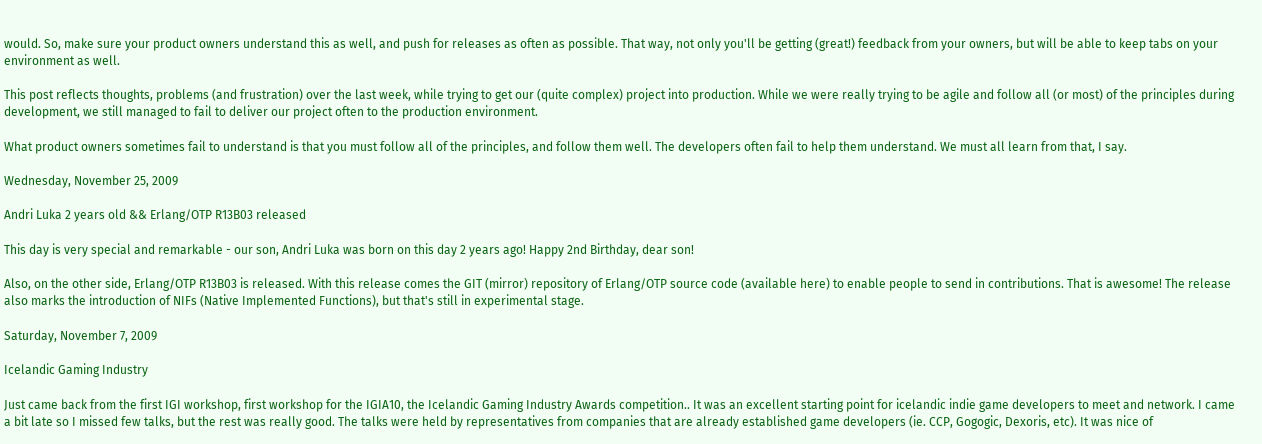would. So, make sure your product owners understand this as well, and push for releases as often as possible. That way, not only you'll be getting (great!) feedback from your owners, but will be able to keep tabs on your environment as well.

This post reflects thoughts, problems (and frustration) over the last week, while trying to get our (quite complex) project into production. While we were really trying to be agile and follow all (or most) of the principles during development, we still managed to fail to deliver our project often to the production environment.

What product owners sometimes fail to understand is that you must follow all of the principles, and follow them well. The developers often fail to help them understand. We must all learn from that, I say.

Wednesday, November 25, 2009

Andri Luka 2 years old && Erlang/OTP R13B03 released

This day is very special and remarkable - our son, Andri Luka was born on this day 2 years ago! Happy 2nd Birthday, dear son!

Also, on the other side, Erlang/OTP R13B03 is released. With this release comes the GIT (mirror) repository of Erlang/OTP source code (available here) to enable people to send in contributions. That is awesome! The release also marks the introduction of NIFs (Native Implemented Functions), but that's still in experimental stage.

Saturday, November 7, 2009

Icelandic Gaming Industry

Just came back from the first IGI workshop, first workshop for the IGIA10, the Icelandic Gaming Industry Awards competition.. It was an excellent starting point for icelandic indie game developers to meet and network. I came a bit late so I missed few talks, but the rest was really good. The talks were held by representatives from companies that are already established game developers (ie. CCP, Gogogic, Dexoris, etc). It was nice of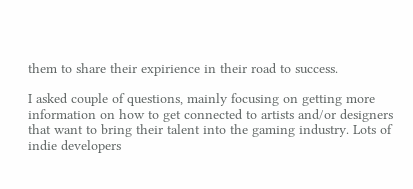them to share their expirience in their road to success.

I asked couple of questions, mainly focusing on getting more information on how to get connected to artists and/or designers that want to bring their talent into the gaming industry. Lots of indie developers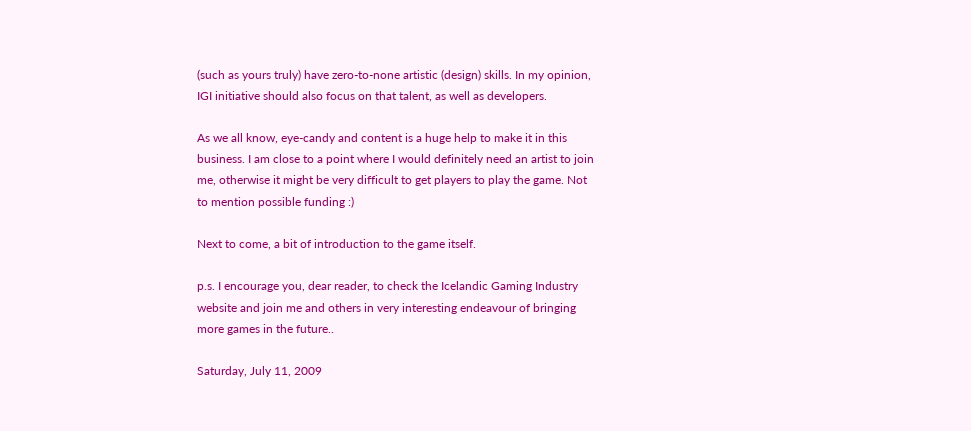(such as yours truly) have zero-to-none artistic (design) skills. In my opinion, IGI initiative should also focus on that talent, as well as developers.

As we all know, eye-candy and content is a huge help to make it in this business. I am close to a point where I would definitely need an artist to join me, otherwise it might be very difficult to get players to play the game. Not to mention possible funding :)

Next to come, a bit of introduction to the game itself.

p.s. I encourage you, dear reader, to check the Icelandic Gaming Industry website and join me and others in very interesting endeavour of bringing more games in the future..

Saturday, July 11, 2009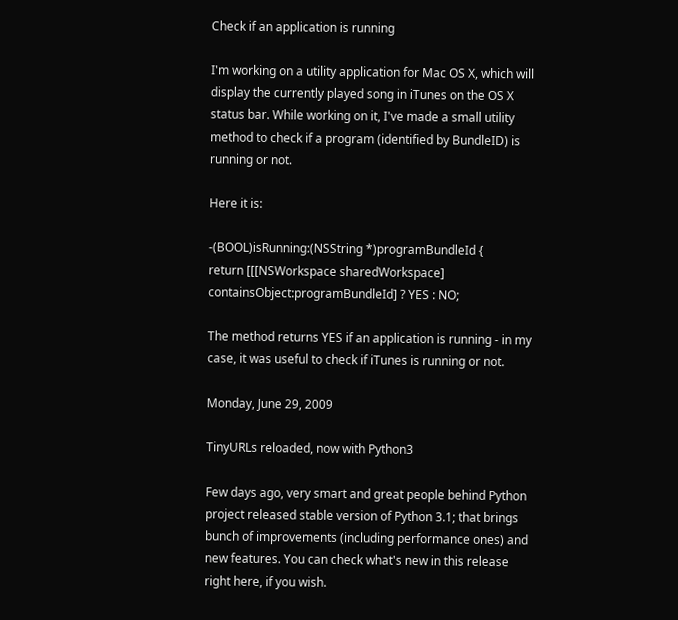Check if an application is running

I'm working on a utility application for Mac OS X, which will display the currently played song in iTunes on the OS X status bar. While working on it, I've made a small utility method to check if a program (identified by BundleID) is running or not.

Here it is:

-(BOOL)isRunning:(NSString *)programBundleId {
return [[[NSWorkspace sharedWorkspace]
containsObject:programBundleId] ? YES : NO;

The method returns YES if an application is running - in my case, it was useful to check if iTunes is running or not.

Monday, June 29, 2009

TinyURLs reloaded, now with Python3

Few days ago, very smart and great people behind Python project released stable version of Python 3.1; that brings bunch of improvements (including performance ones) and new features. You can check what's new in this release right here, if you wish.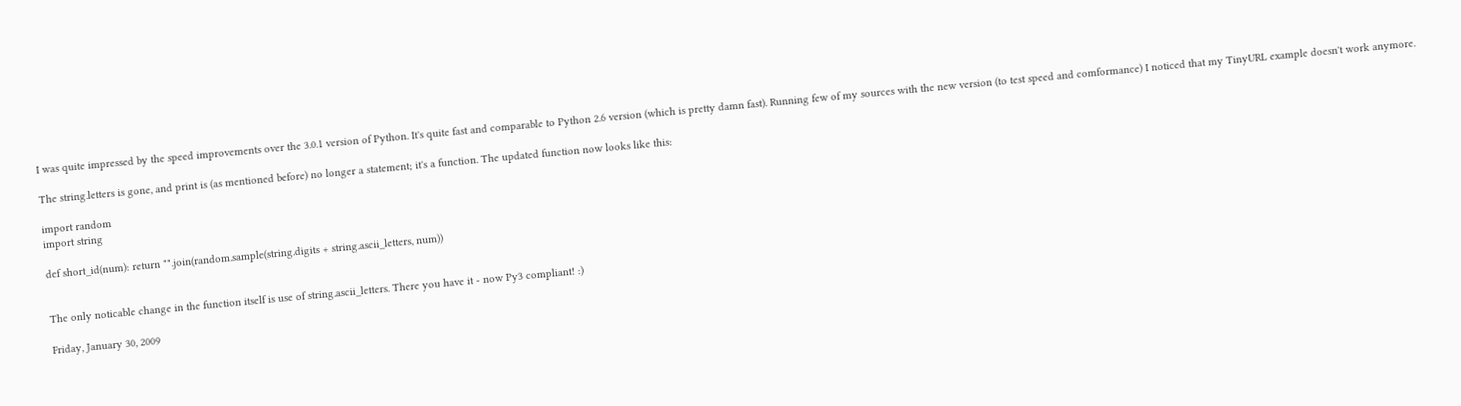I was quite impressed by the speed improvements over the 3.0.1 version of Python. It's quite fast and comparable to Python 2.6 version (which is pretty damn fast). Running few of my sources with the new version (to test speed and comformance) I noticed that my TinyURL example doesn't work anymore.

The string.letters is gone, and print is (as mentioned before) no longer a statement; it's a function. The updated function now looks like this:

import random
import string

def short_id(num): return "".join(random.sample(string.digits + string.ascii_letters, num))


The only noticable change in the function itself is use of string.ascii_letters. There you have it - now Py3 compliant! :)

Friday, January 30, 2009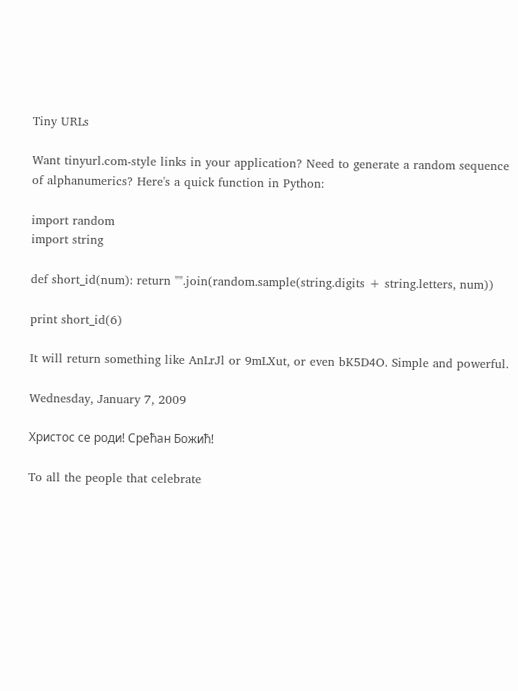Tiny URLs

Want tinyurl.com-style links in your application? Need to generate a random sequence of alphanumerics? Here's a quick function in Python:

import random
import string

def short_id(num): return "".join(random.sample(string.digits + string.letters, num))

print short_id(6)

It will return something like AnLrJl or 9mLXut, or even bK5D4O. Simple and powerful.

Wednesday, January 7, 2009

Христос се роди! Срећан Божић!

To all the people that celebrate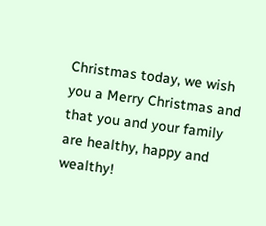Christmas today, we wish you a Merry Christmas and that you and your family are healthy, happy and wealthy!